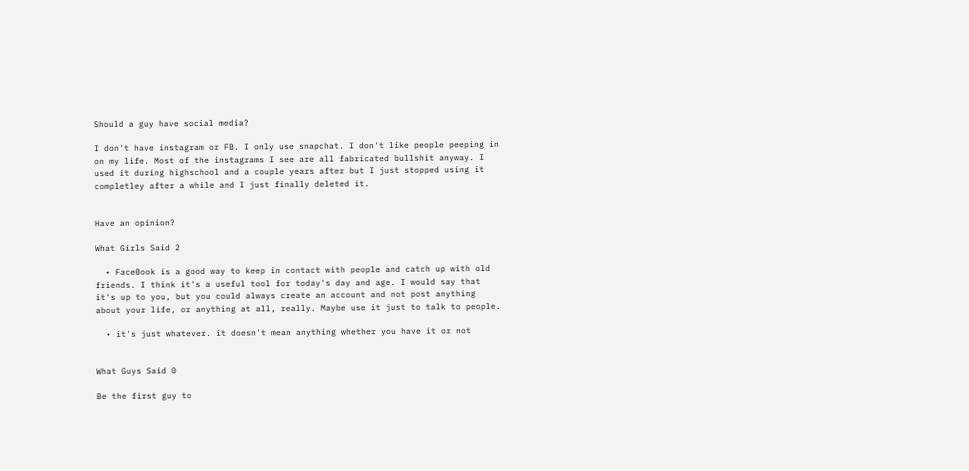Should a guy have social media?

I don't have instagram or FB. I only use snapchat. I don't like people peeping in on my life. Most of the instagrams I see are all fabricated bullshit anyway. I used it during highschool and a couple years after but I just stopped using it completley after a while and I just finally deleted it.


Have an opinion?

What Girls Said 2

  • FaceBook is a good way to keep in contact with people and catch up with old friends. I think it's a useful tool for today's day and age. I would say that it's up to you, but you could always create an account and not post anything about your life, or anything at all, really. Maybe use it just to talk to people.

  • it's just whatever. it doesn't mean anything whether you have it or not


What Guys Said 0

Be the first guy to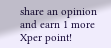share an opinion
and earn 1 more Xper point!